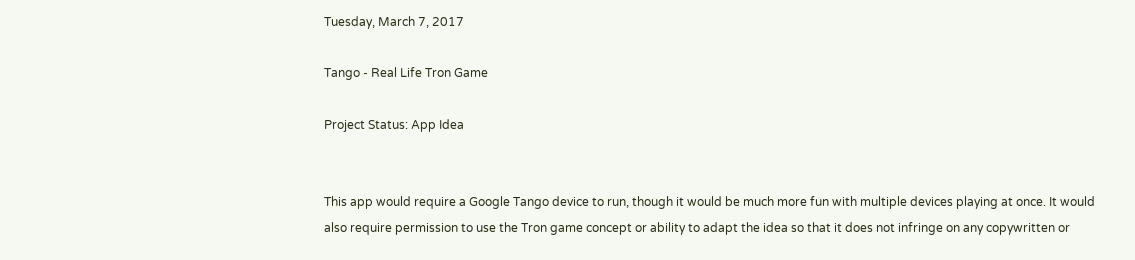Tuesday, March 7, 2017

Tango - Real Life Tron Game

Project Status: App Idea


This app would require a Google Tango device to run, though it would be much more fun with multiple devices playing at once. It would also require permission to use the Tron game concept or ability to adapt the idea so that it does not infringe on any copywritten or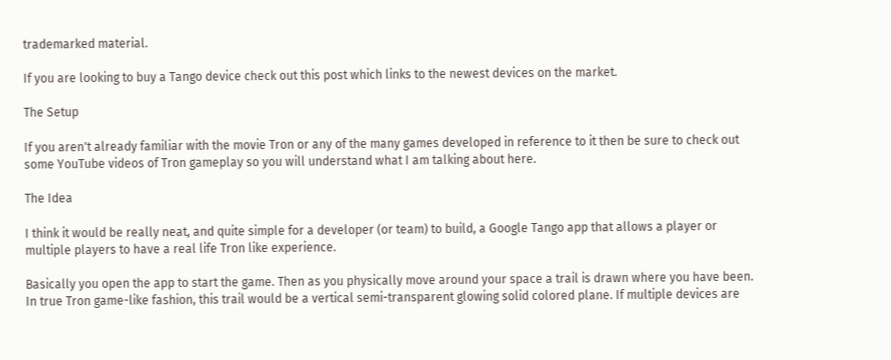trademarked material.

If you are looking to buy a Tango device check out this post which links to the newest devices on the market.

The Setup

If you aren't already familiar with the movie Tron or any of the many games developed in reference to it then be sure to check out some YouTube videos of Tron gameplay so you will understand what I am talking about here.

The Idea

I think it would be really neat, and quite simple for a developer (or team) to build, a Google Tango app that allows a player or multiple players to have a real life Tron like experience.

Basically you open the app to start the game. Then as you physically move around your space a trail is drawn where you have been. In true Tron game-like fashion, this trail would be a vertical semi-transparent glowing solid colored plane. If multiple devices are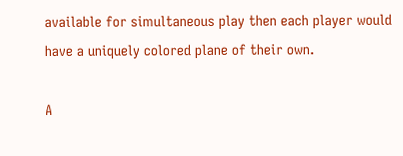available for simultaneous play then each player would have a uniquely colored plane of their own.

A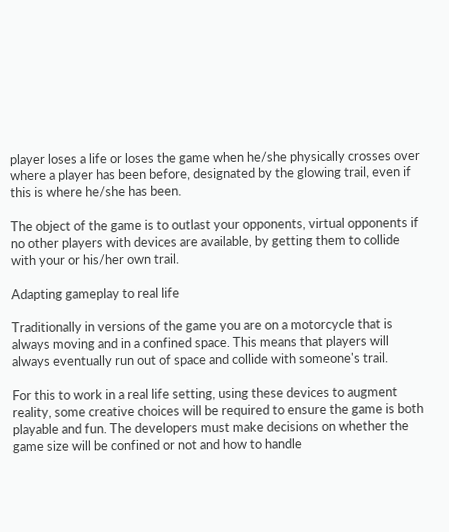player loses a life or loses the game when he/she physically crosses over where a player has been before, designated by the glowing trail, even if this is where he/she has been.

The object of the game is to outlast your opponents, virtual opponents if no other players with devices are available, by getting them to collide with your or his/her own trail.

Adapting gameplay to real life

Traditionally in versions of the game you are on a motorcycle that is always moving and in a confined space. This means that players will always eventually run out of space and collide with someone's trail.

For this to work in a real life setting, using these devices to augment reality, some creative choices will be required to ensure the game is both playable and fun. The developers must make decisions on whether the game size will be confined or not and how to handle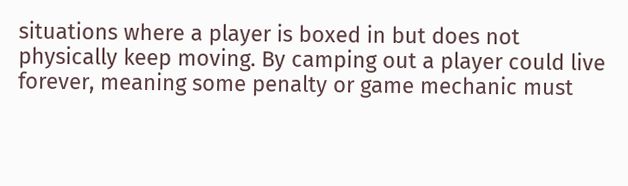situations where a player is boxed in but does not physically keep moving. By camping out a player could live forever, meaning some penalty or game mechanic must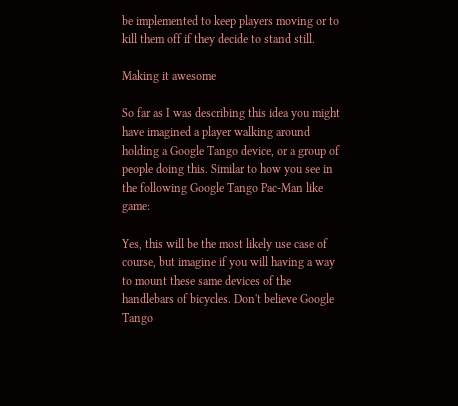be implemented to keep players moving or to kill them off if they decide to stand still.

Making it awesome

So far as I was describing this idea you might have imagined a player walking around holding a Google Tango device, or a group of people doing this. Similar to how you see in the following Google Tango Pac-Man like game:

Yes, this will be the most likely use case of course, but imagine if you will having a way to mount these same devices of the handlebars of bicycles. Don't believe Google Tango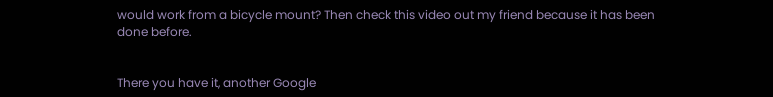would work from a bicycle mount? Then check this video out my friend because it has been done before.


There you have it, another Google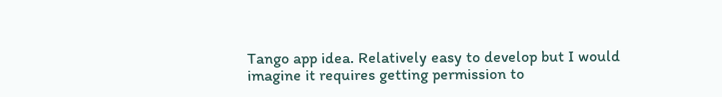Tango app idea. Relatively easy to develop but I would imagine it requires getting permission to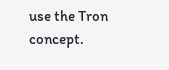use the Tron concept.